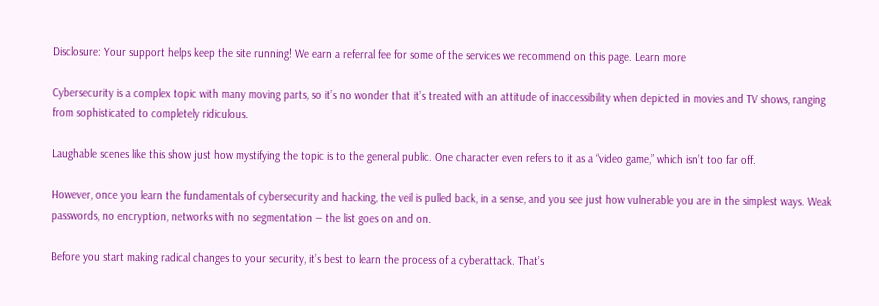Disclosure: Your support helps keep the site running! We earn a referral fee for some of the services we recommend on this page. Learn more

Cybersecurity is a complex topic with many moving parts, so it’s no wonder that it’s treated with an attitude of inaccessibility when depicted in movies and TV shows, ranging from sophisticated to completely ridiculous.

Laughable scenes like this show just how mystifying the topic is to the general public. One character even refers to it as a “video game,” which isn’t too far off.

However, once you learn the fundamentals of cybersecurity and hacking, the veil is pulled back, in a sense, and you see just how vulnerable you are in the simplest ways. Weak passwords, no encryption, networks with no segmentation ― the list goes on and on.

Before you start making radical changes to your security, it’s best to learn the process of a cyberattack. That’s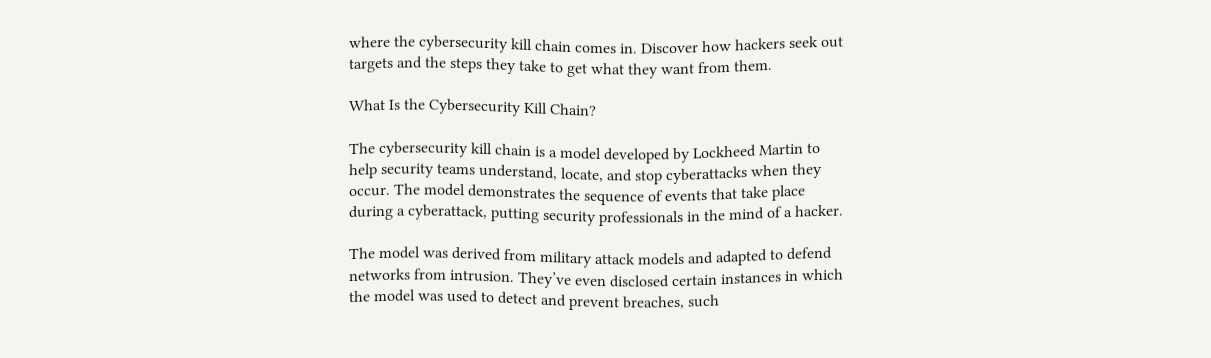where the cybersecurity kill chain comes in. Discover how hackers seek out targets and the steps they take to get what they want from them.

What Is the Cybersecurity Kill Chain?

The cybersecurity kill chain is a model developed by Lockheed Martin to help security teams understand, locate, and stop cyberattacks when they occur. The model demonstrates the sequence of events that take place during a cyberattack, putting security professionals in the mind of a hacker.

The model was derived from military attack models and adapted to defend networks from intrusion. They’ve even disclosed certain instances in which the model was used to detect and prevent breaches, such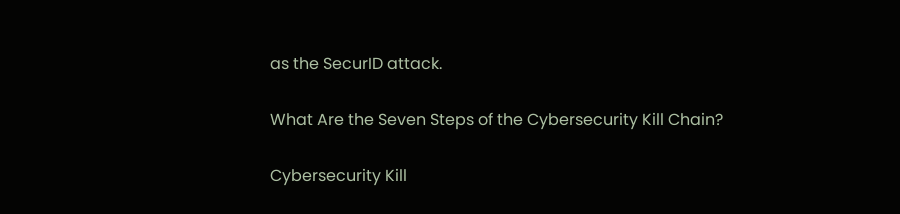as the SecurID attack.

What Are the Seven Steps of the Cybersecurity Kill Chain?

Cybersecurity Kill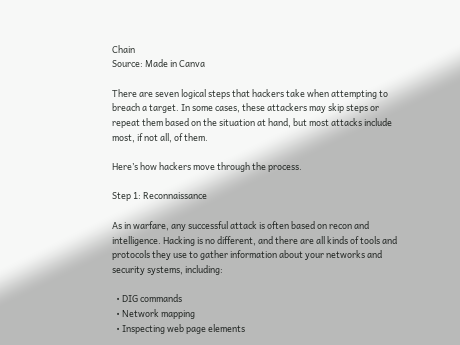Chain
Source: Made in Canva

There are seven logical steps that hackers take when attempting to breach a target. In some cases, these attackers may skip steps or repeat them based on the situation at hand, but most attacks include most, if not all, of them.

Here’s how hackers move through the process.

Step 1: Reconnaissance

As in warfare, any successful attack is often based on recon and intelligence. Hacking is no different, and there are all kinds of tools and protocols they use to gather information about your networks and security systems, including:

  • DIG commands
  • Network mapping
  • Inspecting web page elements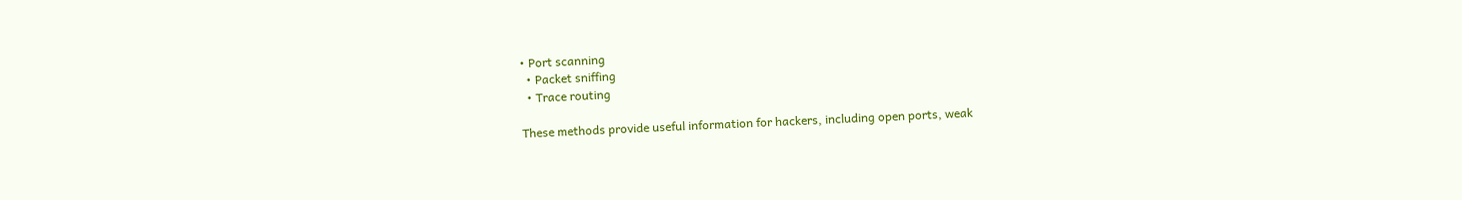• Port scanning
  • Packet sniffing
  • Trace routing

These methods provide useful information for hackers, including open ports, weak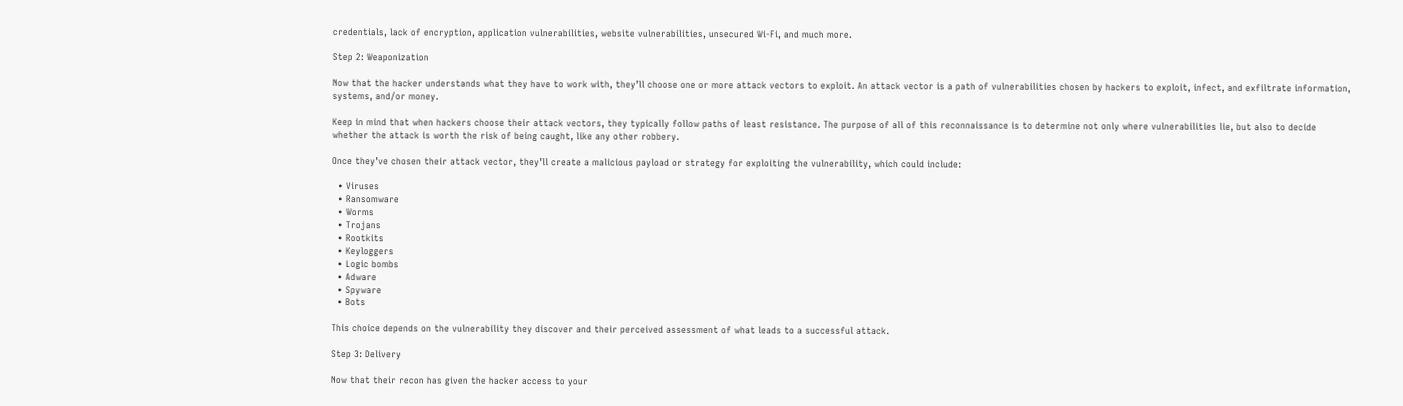credentials, lack of encryption, application vulnerabilities, website vulnerabilities, unsecured Wi-Fi, and much more.

Step 2: Weaponization

Now that the hacker understands what they have to work with, they’ll choose one or more attack vectors to exploit. An attack vector is a path of vulnerabilities chosen by hackers to exploit, infect, and exfiltrate information, systems, and/or money.

Keep in mind that when hackers choose their attack vectors, they typically follow paths of least resistance. The purpose of all of this reconnaissance is to determine not only where vulnerabilities lie, but also to decide whether the attack is worth the risk of being caught, like any other robbery.

Once they’ve chosen their attack vector, they’ll create a malicious payload or strategy for exploiting the vulnerability, which could include:

  • Viruses
  • Ransomware
  • Worms
  • Trojans
  • Rootkits
  • Keyloggers
  • Logic bombs
  • Adware
  • Spyware
  • Bots

This choice depends on the vulnerability they discover and their perceived assessment of what leads to a successful attack.

Step 3: Delivery

Now that their recon has given the hacker access to your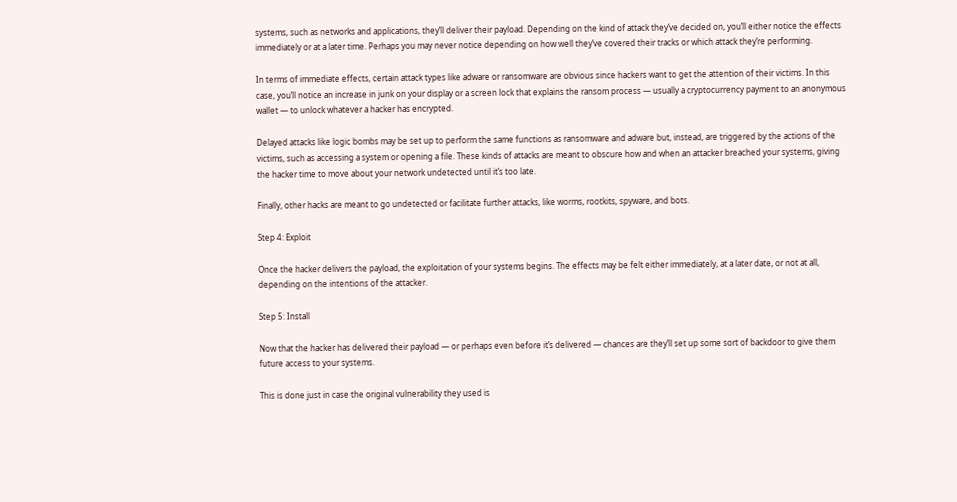systems, such as networks and applications, they’ll deliver their payload. Depending on the kind of attack they’ve decided on, you’ll either notice the effects immediately or at a later time. Perhaps you may never notice depending on how well they’ve covered their tracks or which attack they’re performing.

In terms of immediate effects, certain attack types like adware or ransomware are obvious since hackers want to get the attention of their victims. In this case, you’ll notice an increase in junk on your display or a screen lock that explains the ransom process ― usually a cryptocurrency payment to an anonymous wallet ― to unlock whatever a hacker has encrypted.

Delayed attacks like logic bombs may be set up to perform the same functions as ransomware and adware but, instead, are triggered by the actions of the victims, such as accessing a system or opening a file. These kinds of attacks are meant to obscure how and when an attacker breached your systems, giving the hacker time to move about your network undetected until it’s too late.

Finally, other hacks are meant to go undetected or facilitate further attacks, like worms, rootkits, spyware, and bots.

Step 4: Exploit

Once the hacker delivers the payload, the exploitation of your systems begins. The effects may be felt either immediately, at a later date, or not at all, depending on the intentions of the attacker.

Step 5: Install

Now that the hacker has delivered their payload ― or perhaps even before it’s delivered ― chances are they’ll set up some sort of backdoor to give them future access to your systems.

This is done just in case the original vulnerability they used is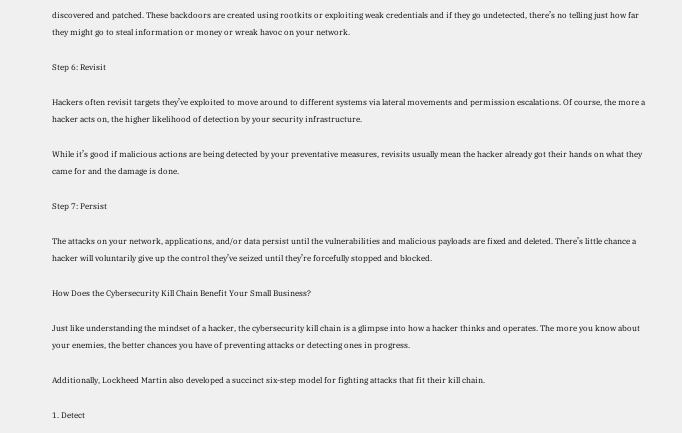discovered and patched. These backdoors are created using rootkits or exploiting weak credentials and if they go undetected, there’s no telling just how far they might go to steal information or money or wreak havoc on your network.

Step 6: Revisit

Hackers often revisit targets they’ve exploited to move around to different systems via lateral movements and permission escalations. Of course, the more a hacker acts on, the higher likelihood of detection by your security infrastructure.

While it’s good if malicious actions are being detected by your preventative measures, revisits usually mean the hacker already got their hands on what they came for and the damage is done.

Step 7: Persist

The attacks on your network, applications, and/or data persist until the vulnerabilities and malicious payloads are fixed and deleted. There’s little chance a hacker will voluntarily give up the control they’ve seized until they’re forcefully stopped and blocked.

How Does the Cybersecurity Kill Chain Benefit Your Small Business?

Just like understanding the mindset of a hacker, the cybersecurity kill chain is a glimpse into how a hacker thinks and operates. The more you know about your enemies, the better chances you have of preventing attacks or detecting ones in progress.

Additionally, Lockheed Martin also developed a succinct six-step model for fighting attacks that fit their kill chain.

1. Detect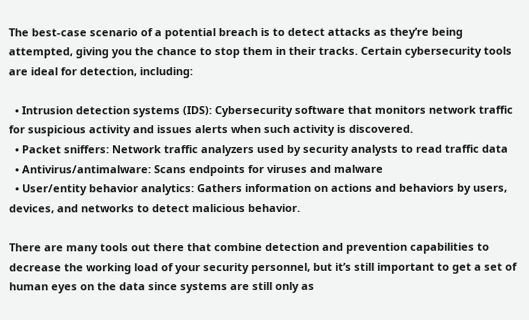The best-case scenario of a potential breach is to detect attacks as they’re being attempted, giving you the chance to stop them in their tracks. Certain cybersecurity tools are ideal for detection, including:

  • Intrusion detection systems (IDS): Cybersecurity software that monitors network traffic for suspicious activity and issues alerts when such activity is discovered.
  • Packet sniffers: Network traffic analyzers used by security analysts to read traffic data
  • Antivirus/antimalware: Scans endpoints for viruses and malware
  • User/entity behavior analytics: Gathers information on actions and behaviors by users, devices, and networks to detect malicious behavior.

There are many tools out there that combine detection and prevention capabilities to decrease the working load of your security personnel, but it’s still important to get a set of human eyes on the data since systems are still only as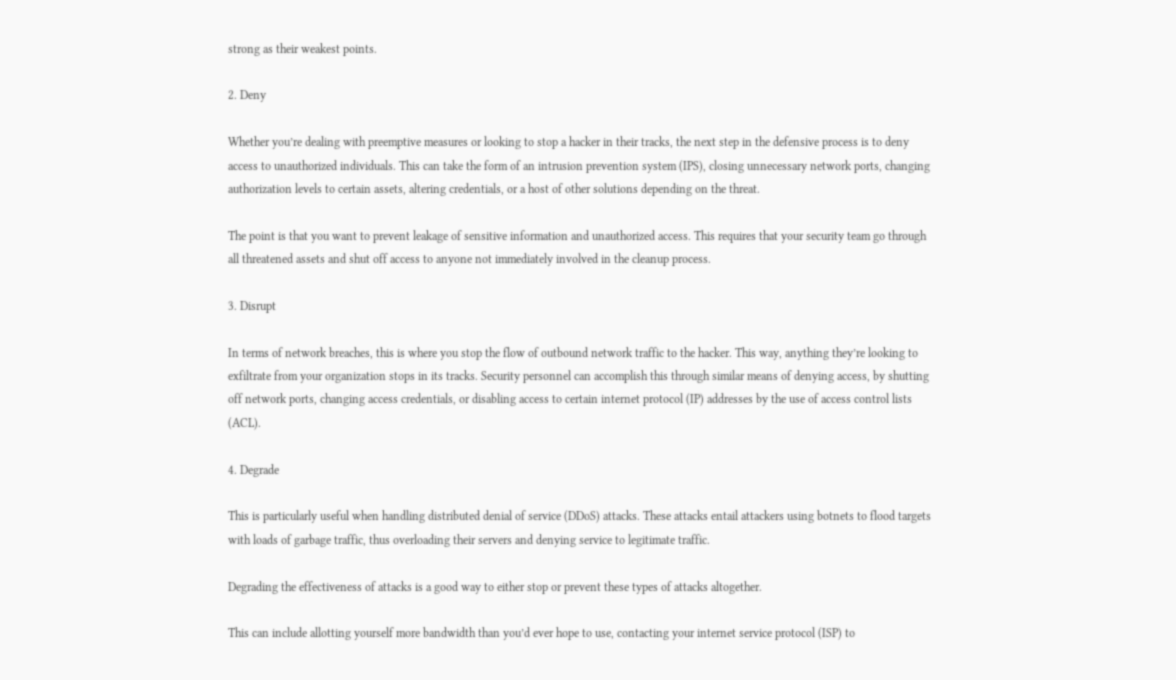strong as their weakest points.

2. Deny

Whether you’re dealing with preemptive measures or looking to stop a hacker in their tracks, the next step in the defensive process is to deny access to unauthorized individuals. This can take the form of an intrusion prevention system (IPS), closing unnecessary network ports, changing authorization levels to certain assets, altering credentials, or a host of other solutions depending on the threat.

The point is that you want to prevent leakage of sensitive information and unauthorized access. This requires that your security team go through all threatened assets and shut off access to anyone not immediately involved in the cleanup process.

3. Disrupt

In terms of network breaches, this is where you stop the flow of outbound network traffic to the hacker. This way, anything they’re looking to exfiltrate from your organization stops in its tracks. Security personnel can accomplish this through similar means of denying access, by shutting off network ports, changing access credentials, or disabling access to certain internet protocol (IP) addresses by the use of access control lists (ACL).

4. Degrade

This is particularly useful when handling distributed denial of service (DDoS) attacks. These attacks entail attackers using botnets to flood targets with loads of garbage traffic, thus overloading their servers and denying service to legitimate traffic.

Degrading the effectiveness of attacks is a good way to either stop or prevent these types of attacks altogether.

This can include allotting yourself more bandwidth than you’d ever hope to use, contacting your internet service protocol (ISP) to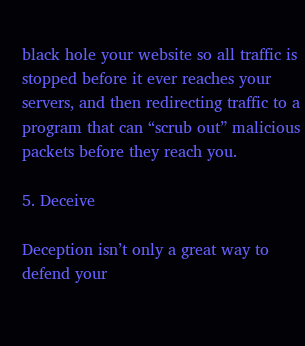black hole your website so all traffic is stopped before it ever reaches your servers, and then redirecting traffic to a program that can “scrub out” malicious packets before they reach you.

5. Deceive

Deception isn’t only a great way to defend your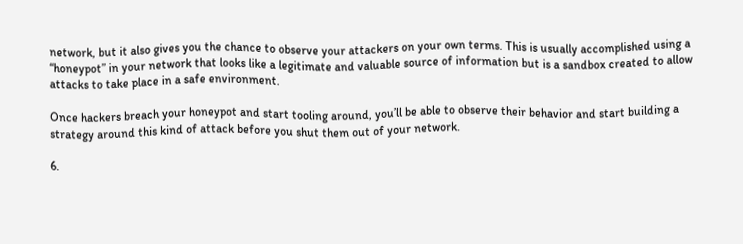network, but it also gives you the chance to observe your attackers on your own terms. This is usually accomplished using a “honeypot” in your network that looks like a legitimate and valuable source of information but is a sandbox created to allow attacks to take place in a safe environment.

Once hackers breach your honeypot and start tooling around, you’ll be able to observe their behavior and start building a strategy around this kind of attack before you shut them out of your network.

6.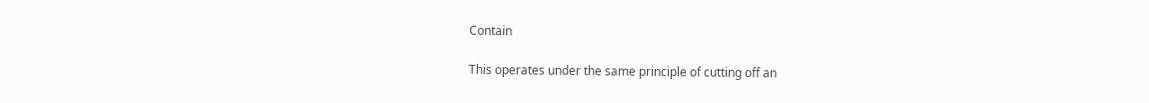Contain

This operates under the same principle of cutting off an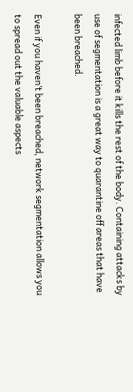infected limb before it kills the rest of the body. Containing attacks by use of segmentation is a great way to quarantine off areas that have been breached.

Even if you haven’t been breached, network segmentation allows you to spread out the valuable aspects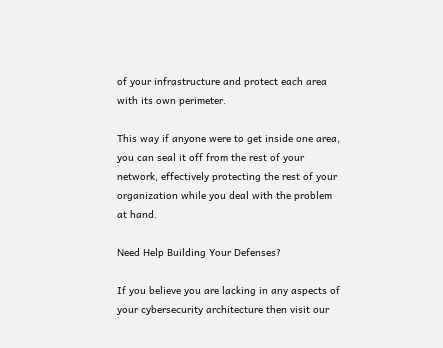of your infrastructure and protect each area with its own perimeter.

This way if anyone were to get inside one area, you can seal it off from the rest of your network, effectively protecting the rest of your organization while you deal with the problem at hand.

Need Help Building Your Defenses?

If you believe you are lacking in any aspects of your cybersecurity architecture then visit our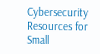Cybersecurity Resources for Small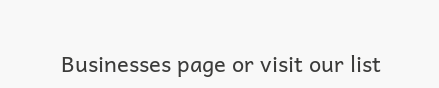Businesses page or visit our list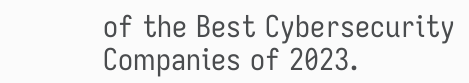of the Best Cybersecurity Companies of 2023.